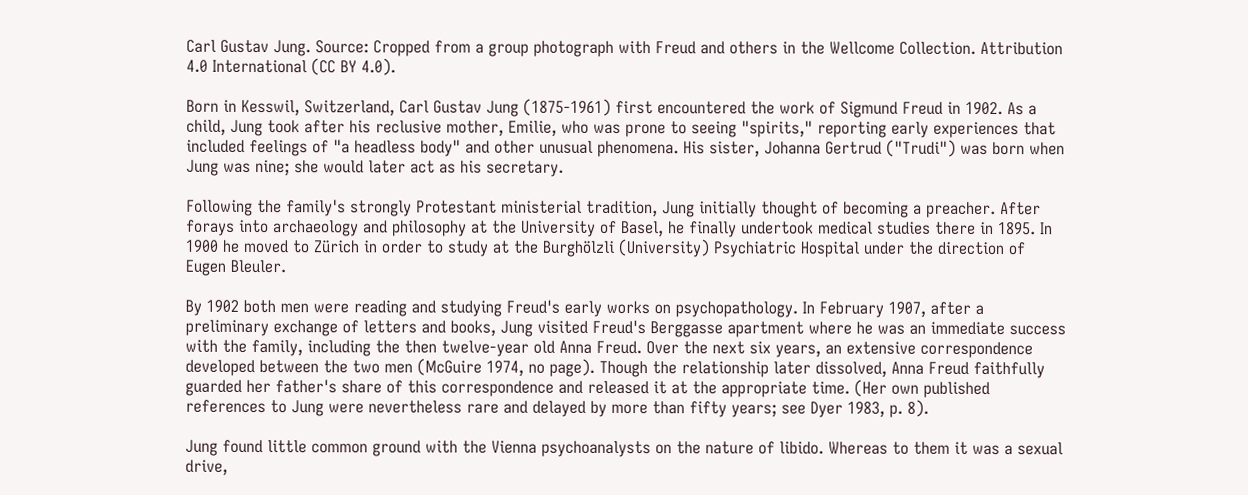Carl Gustav Jung. Source: Cropped from a group photograph with Freud and others in the Wellcome Collection. Attribution 4.0 International (CC BY 4.0).

Born in Kesswil, Switzerland, Carl Gustav Jung (1875-1961) first encountered the work of Sigmund Freud in 1902. As a child, Jung took after his reclusive mother, Emilie, who was prone to seeing "spirits," reporting early experiences that included feelings of "a headless body" and other unusual phenomena. His sister, Johanna Gertrud ("Trudi") was born when Jung was nine; she would later act as his secretary.

Following the family's strongly Protestant ministerial tradition, Jung initially thought of becoming a preacher. After forays into archaeology and philosophy at the University of Basel, he finally undertook medical studies there in 1895. In 1900 he moved to Zürich in order to study at the Burghölzli (University) Psychiatric Hospital under the direction of Eugen Bleuler.

By 1902 both men were reading and studying Freud's early works on psychopathology. In February 1907, after a preliminary exchange of letters and books, Jung visited Freud's Berggasse apartment where he was an immediate success with the family, including the then twelve-year old Anna Freud. Over the next six years, an extensive correspondence developed between the two men (McGuire 1974, no page). Though the relationship later dissolved, Anna Freud faithfully guarded her father's share of this correspondence and released it at the appropriate time. (Her own published references to Jung were nevertheless rare and delayed by more than fifty years; see Dyer 1983, p. 8).

Jung found little common ground with the Vienna psychoanalysts on the nature of libido. Whereas to them it was a sexual drive,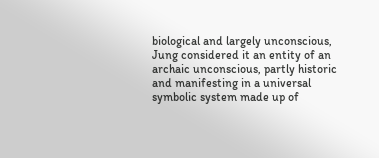biological and largely unconscious, Jung considered it an entity of an archaic unconscious, partly historic and manifesting in a universal symbolic system made up of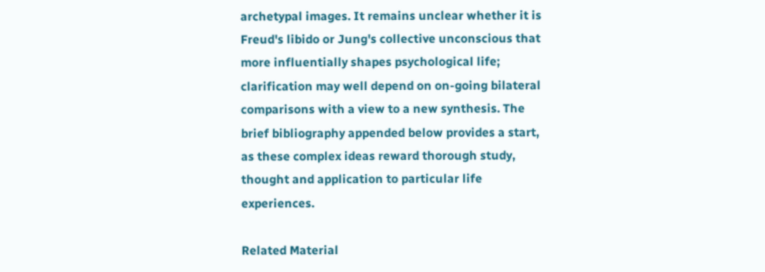archetypal images. It remains unclear whether it is Freud's libido or Jung's collective unconscious that more influentially shapes psychological life; clarification may well depend on on-going bilateral comparisons with a view to a new synthesis. The brief bibliography appended below provides a start, as these complex ideas reward thorough study, thought and application to particular life experiences.

Related Material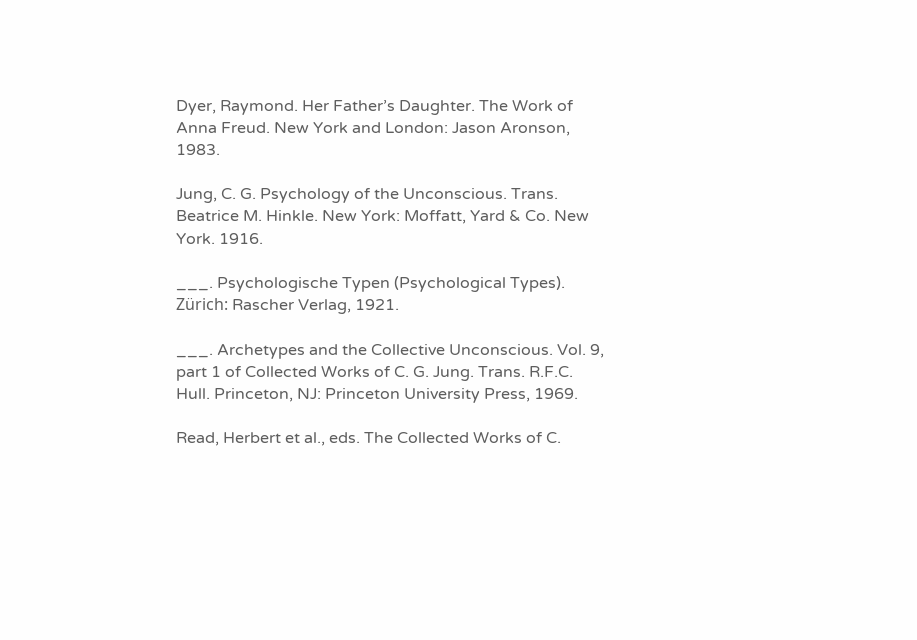Dyer, Raymond. Her Father’s Daughter. The Work of Anna Freud. New York and London: Jason Aronson, 1983.

Jung, C. G. Psychology of the Unconscious. Trans. Beatrice M. Hinkle. New York: Moffatt, Yard & Co. New York. 1916.

___. Psychologische Typen (Psychological Types). Zürich: Rascher Verlag, 1921.

___. Archetypes and the Collective Unconscious. Vol. 9, part 1 of Collected Works of C. G. Jung. Trans. R.F.C. Hull. Princeton, NJ: Princeton University Press, 1969.

Read, Herbert et al., eds. The Collected Works of C.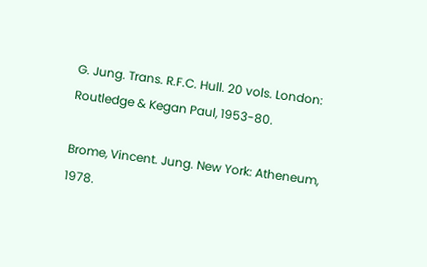G. Jung. Trans. R.F.C. Hull. 20 vols. London: Routledge & Kegan Paul, 1953-80.

Brome, Vincent. Jung. New York: Atheneum, 1978.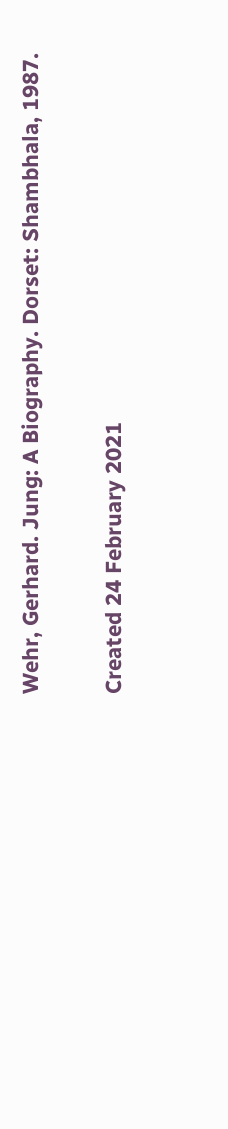Wehr, Gerhard. Jung: A Biography. Dorset: Shambhala, 1987.

Created 24 February 2021